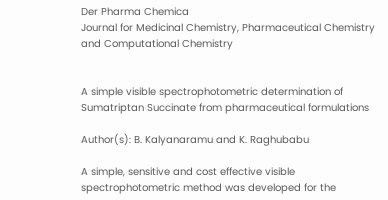Der Pharma Chemica
Journal for Medicinal Chemistry, Pharmaceutical Chemistry and Computational Chemistry


A simple visible spectrophotometric determination of Sumatriptan Succinate from pharmaceutical formulations

Author(s): B. Kalyanaramu and K. Raghubabu

A simple, sensitive and cost effective visible spectrophotometric method was developed for the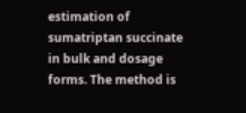estimation of sumatriptan succinate in bulk and dosage forms. The method is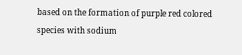based on the formation of purple red colored species with sodium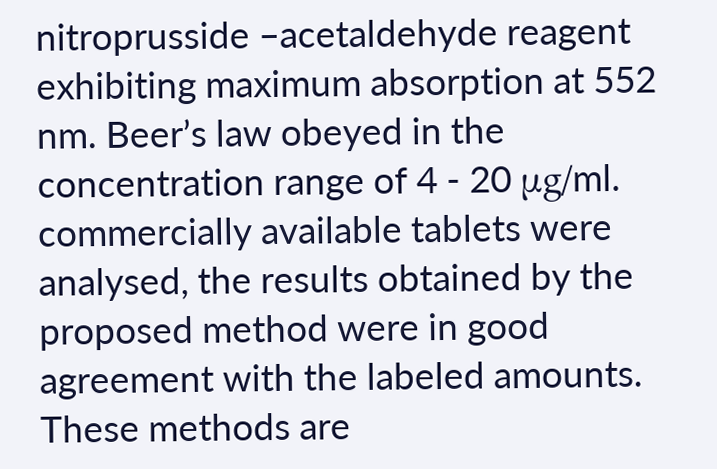nitroprusside –acetaldehyde reagent exhibiting maximum absorption at 552 nm. Beer’s law obeyed in the concentration range of 4 - 20 μg/ml. commercially available tablets were analysed, the results obtained by the proposed method were in good agreement with the labeled amounts. These methods are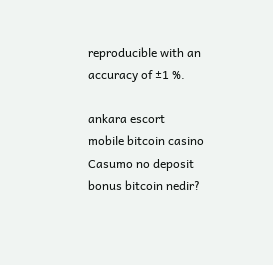reproducible with an accuracy of ±1 %.

ankara escort
mobile bitcoin casino
Casumo no deposit bonus bitcoin nedir?